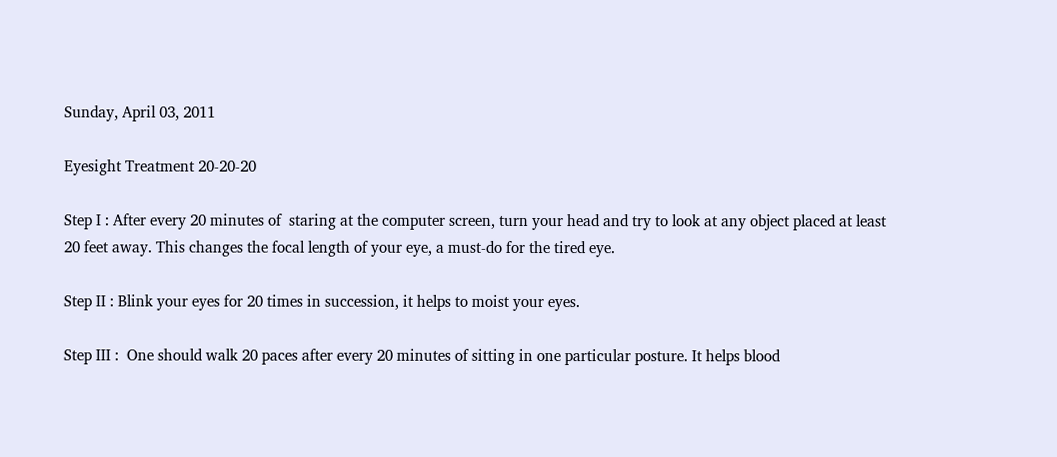Sunday, April 03, 2011

Eyesight Treatment 20-20-20

Step I : After every 20 minutes of  staring at the computer screen, turn your head and try to look at any object placed at least 20 feet away. This changes the focal length of your eye, a must-do for the tired eye.

Step II : Blink your eyes for 20 times in succession, it helps to moist your eyes.

Step III :  One should walk 20 paces after every 20 minutes of sitting in one particular posture. It helps blood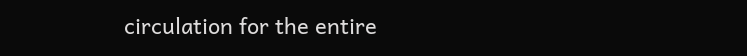circulation for the entire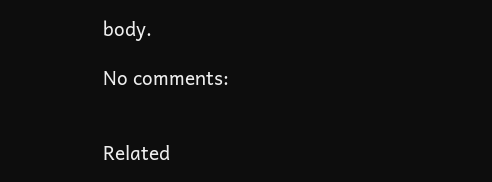body.

No comments:


Related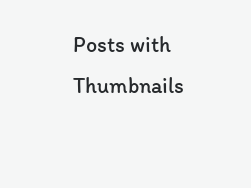Posts with Thumbnails